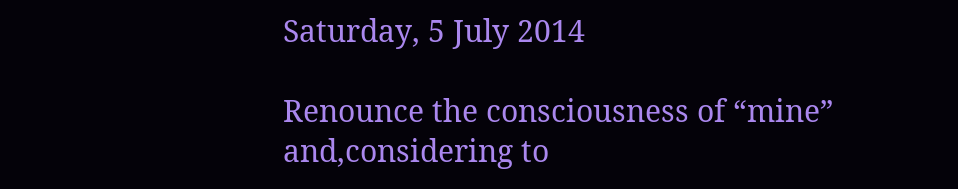Saturday, 5 July 2014

Renounce the consciousness of “mine” and,considering to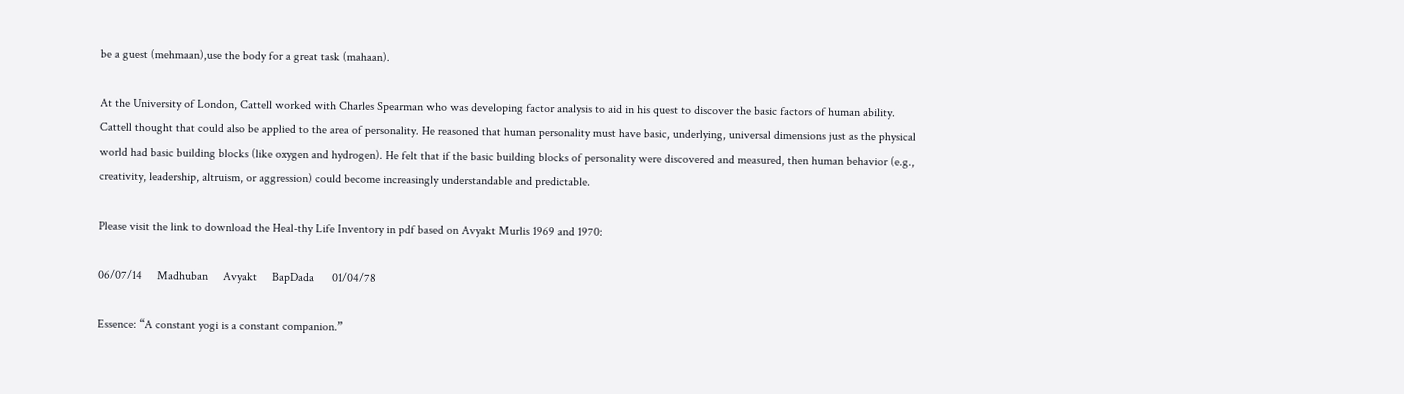be a guest (mehmaan),use the body for a great task (mahaan).

At the University of London, Cattell worked with Charles Spearman who was developing factor analysis to aid in his quest to discover the basic factors of human ability. Cattell thought that could also be applied to the area of personality. He reasoned that human personality must have basic, underlying, universal dimensions just as the physical world had basic building blocks (like oxygen and hydrogen). He felt that if the basic building blocks of personality were discovered and measured, then human behavior (e.g., creativity, leadership, altruism, or aggression) could become increasingly understandable and predictable.

Please visit the link to download the Heal-thy Life Inventory in pdf based on Avyakt Murlis 1969 and 1970:

06/07/14     Madhuban     Avyakt     BapDada      01/04/78

Essence: “A constant yogi is a constant companion.”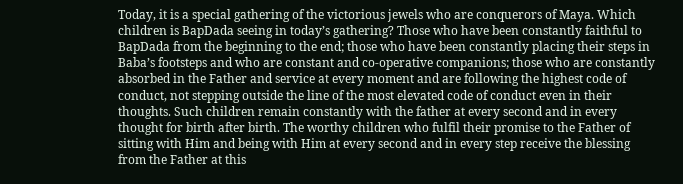Today, it is a special gathering of the victorious jewels who are conquerors of Maya. Which children is BapDada seeing in today’s gathering? Those who have been constantly faithful to BapDada from the beginning to the end; those who have been constantly placing their steps in Baba’s footsteps and who are constant and co-operative companions; those who are constantly absorbed in the Father and service at every moment and are following the highest code of conduct, not stepping outside the line of the most elevated code of conduct even in their thoughts. Such children remain constantly with the father at every second and in every thought for birth after birth. The worthy children who fulfil their promise to the Father of sitting with Him and being with Him at every second and in every step receive the blessing from the Father at this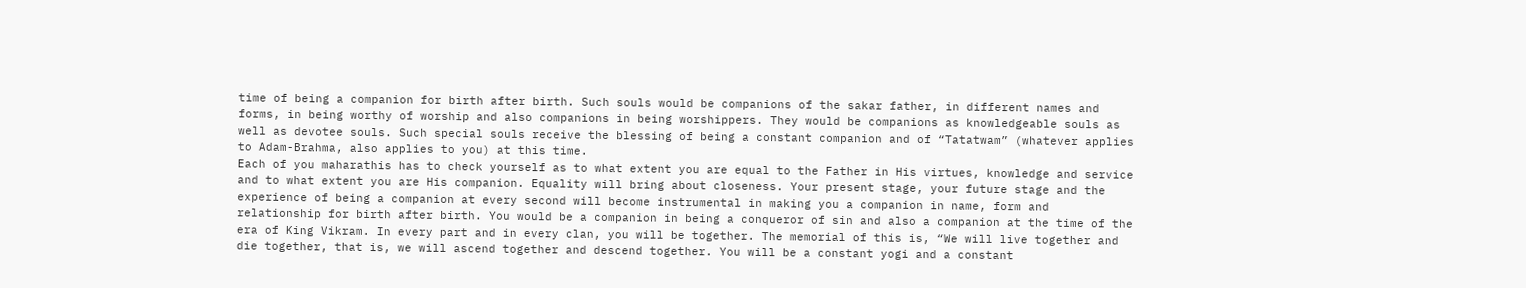time of being a companion for birth after birth. Such souls would be companions of the sakar father, in different names and forms, in being worthy of worship and also companions in being worshippers. They would be companions as knowledgeable souls as well as devotee souls. Such special souls receive the blessing of being a constant companion and of “Tatatwam” (whatever applies to Adam-Brahma, also applies to you) at this time.
Each of you maharathis has to check yourself as to what extent you are equal to the Father in His virtues, knowledge and service and to what extent you are His companion. Equality will bring about closeness. Your present stage, your future stage and the experience of being a companion at every second will become instrumental in making you a companion in name, form and relationship for birth after birth. You would be a companion in being a conqueror of sin and also a companion at the time of the era of King Vikram. In every part and in every clan, you will be together. The memorial of this is, “We will live together and die together, that is, we will ascend together and descend together. You will be a constant yogi and a constant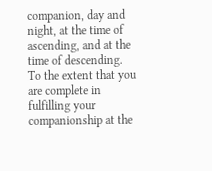companion, day and night, at the time of ascending, and at the time of descending. To the extent that you are complete in fulfilling your companionship at the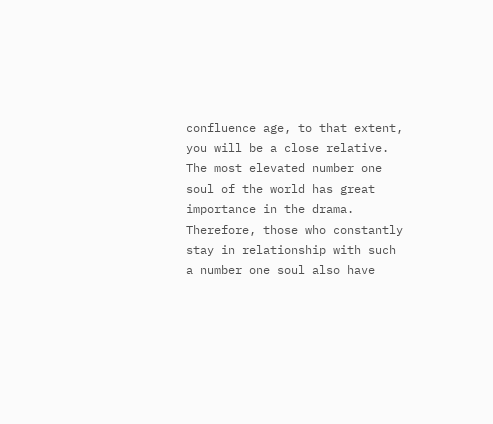confluence age, to that extent, you will be a close relative. The most elevated number one soul of the world has great importance in the drama. Therefore, those who constantly stay in relationship with such a number one soul also have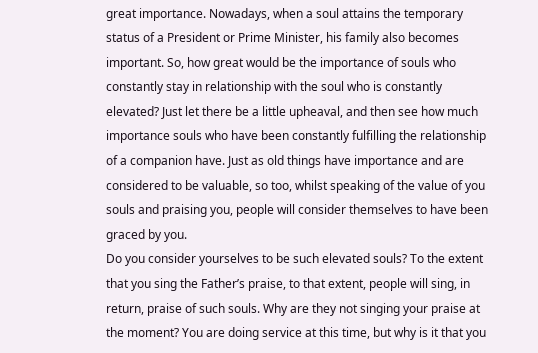great importance. Nowadays, when a soul attains the temporary status of a President or Prime Minister, his family also becomes important. So, how great would be the importance of souls who constantly stay in relationship with the soul who is constantly elevated? Just let there be a little upheaval, and then see how much importance souls who have been constantly fulfilling the relationship of a companion have. Just as old things have importance and are considered to be valuable, so too, whilst speaking of the value of you souls and praising you, people will consider themselves to have been graced by you.
Do you consider yourselves to be such elevated souls? To the extent that you sing the Father’s praise, to that extent, people will sing, in return, praise of such souls. Why are they not singing your praise at the moment? You are doing service at this time, but why is it that you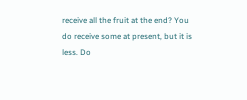receive all the fruit at the end? You do receive some at present, but it is less. Do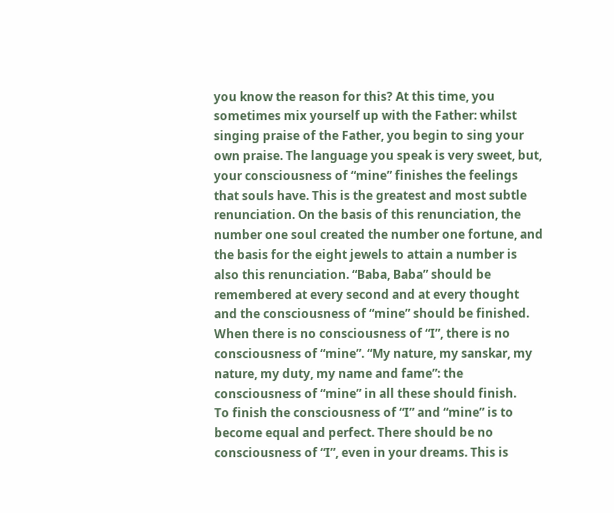you know the reason for this? At this time, you sometimes mix yourself up with the Father: whilst singing praise of the Father, you begin to sing your own praise. The language you speak is very sweet, but, your consciousness of “mine” finishes the feelings that souls have. This is the greatest and most subtle renunciation. On the basis of this renunciation, the number one soul created the number one fortune, and the basis for the eight jewels to attain a number is also this renunciation. “Baba, Baba” should be remembered at every second and at every thought and the consciousness of “mine” should be finished. When there is no consciousness of “I”, there is no consciousness of “mine”. “My nature, my sanskar, my nature, my duty, my name and fame”: the consciousness of “mine” in all these should finish.
To finish the consciousness of “I” and “mine” is to become equal and perfect. There should be no consciousness of “I”, even in your dreams. This is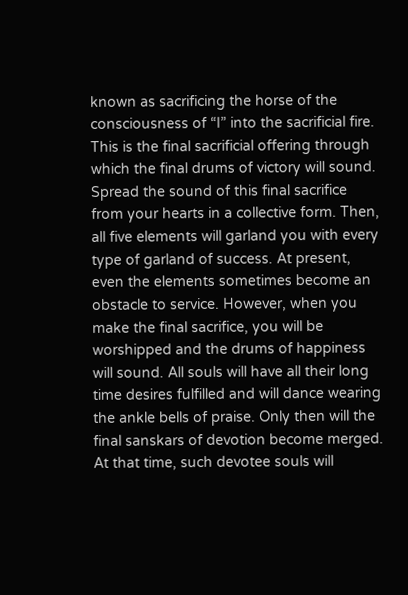known as sacrificing the horse of the consciousness of “I” into the sacrificial fire. This is the final sacrificial offering through which the final drums of victory will sound. Spread the sound of this final sacrifice from your hearts in a collective form. Then, all five elements will garland you with every type of garland of success. At present, even the elements sometimes become an obstacle to service. However, when you make the final sacrifice, you will be worshipped and the drums of happiness will sound. All souls will have all their long time desires fulfilled and will dance wearing the ankle bells of praise. Only then will the final sanskars of devotion become merged. At that time, such devotee souls will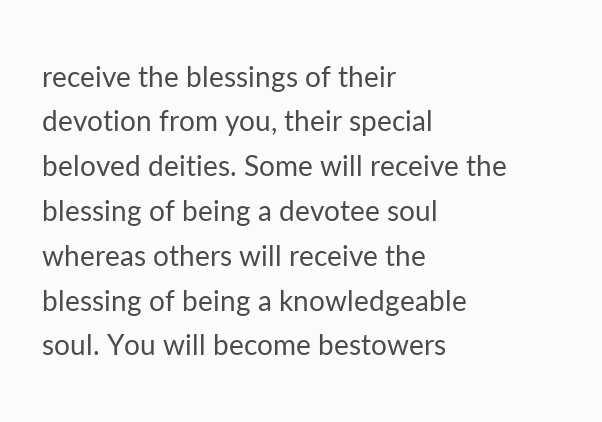receive the blessings of their devotion from you, their special beloved deities. Some will receive the blessing of being a devotee soul whereas others will receive the blessing of being a knowledgeable soul. You will become bestowers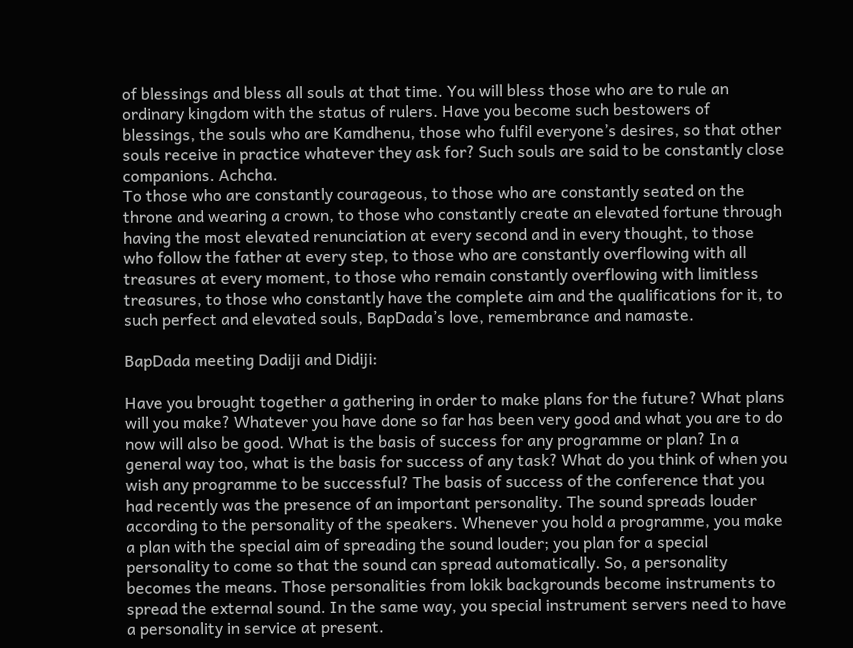of blessings and bless all souls at that time. You will bless those who are to rule an ordinary kingdom with the status of rulers. Have you become such bestowers of blessings, the souls who are Kamdhenu, those who fulfil everyone’s desires, so that other souls receive in practice whatever they ask for? Such souls are said to be constantly close companions. Achcha.
To those who are constantly courageous, to those who are constantly seated on the throne and wearing a crown, to those who constantly create an elevated fortune through having the most elevated renunciation at every second and in every thought, to those who follow the father at every step, to those who are constantly overflowing with all treasures at every moment, to those who remain constantly overflowing with limitless treasures, to those who constantly have the complete aim and the qualifications for it, to such perfect and elevated souls, BapDada’s love, remembrance and namaste.

BapDada meeting Dadiji and Didiji:

Have you brought together a gathering in order to make plans for the future? What plans will you make? Whatever you have done so far has been very good and what you are to do now will also be good. What is the basis of success for any programme or plan? In a general way too, what is the basis for success of any task? What do you think of when you wish any programme to be successful? The basis of success of the conference that you had recently was the presence of an important personality. The sound spreads louder according to the personality of the speakers. Whenever you hold a programme, you make a plan with the special aim of spreading the sound louder; you plan for a special personality to come so that the sound can spread automatically. So, a personality becomes the means. Those personalities from lokik backgrounds become instruments to spread the external sound. In the same way, you special instrument servers need to have a personality in service at present.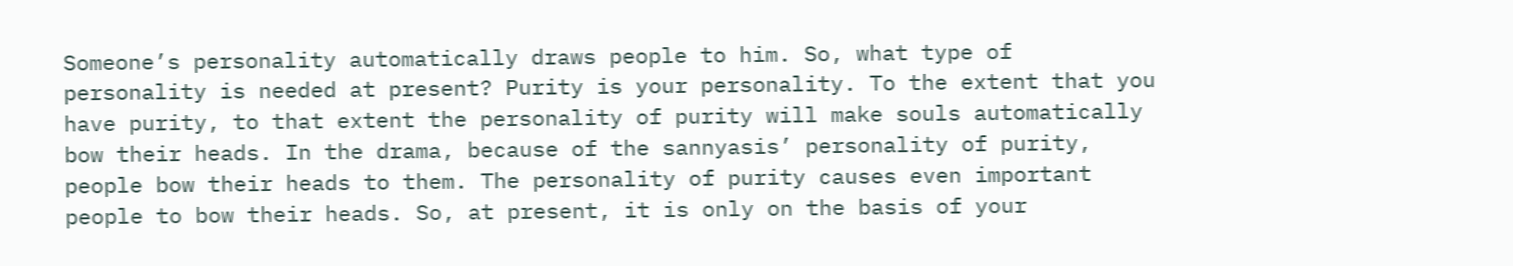Someone’s personality automatically draws people to him. So, what type of personality is needed at present? Purity is your personality. To the extent that you have purity, to that extent the personality of purity will make souls automatically bow their heads. In the drama, because of the sannyasis’ personality of purity, people bow their heads to them. The personality of purity causes even important people to bow their heads. So, at present, it is only on the basis of your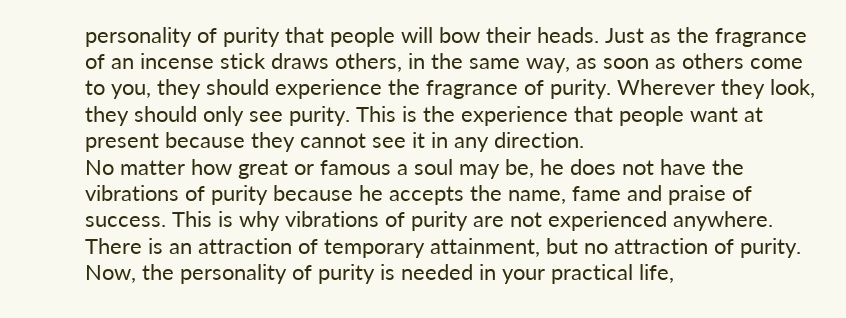personality of purity that people will bow their heads. Just as the fragrance of an incense stick draws others, in the same way, as soon as others come to you, they should experience the fragrance of purity. Wherever they look, they should only see purity. This is the experience that people want at present because they cannot see it in any direction.
No matter how great or famous a soul may be, he does not have the vibrations of purity because he accepts the name, fame and praise of success. This is why vibrations of purity are not experienced anywhere. There is an attraction of temporary attainment, but no attraction of purity. Now, the personality of purity is needed in your practical life,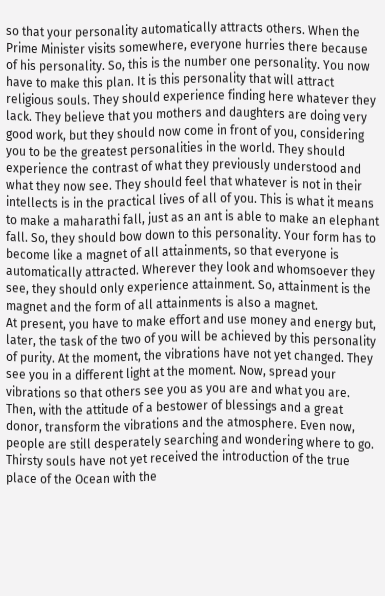so that your personality automatically attracts others. When the Prime Minister visits somewhere, everyone hurries there because of his personality. So, this is the number one personality. You now have to make this plan. It is this personality that will attract religious souls. They should experience finding here whatever they lack. They believe that you mothers and daughters are doing very good work, but they should now come in front of you, considering you to be the greatest personalities in the world. They should experience the contrast of what they previously understood and what they now see. They should feel that whatever is not in their intellects is in the practical lives of all of you. This is what it means to make a maharathi fall, just as an ant is able to make an elephant fall. So, they should bow down to this personality. Your form has to become like a magnet of all attainments, so that everyone is automatically attracted. Wherever they look and whomsoever they see, they should only experience attainment. So, attainment is the magnet and the form of all attainments is also a magnet.
At present, you have to make effort and use money and energy but, later, the task of the two of you will be achieved by this personality of purity. At the moment, the vibrations have not yet changed. They see you in a different light at the moment. Now, spread your vibrations so that others see you as you are and what you are. Then, with the attitude of a bestower of blessings and a great donor, transform the vibrations and the atmosphere. Even now, people are still desperately searching and wondering where to go. Thirsty souls have not yet received the introduction of the true place of the Ocean with the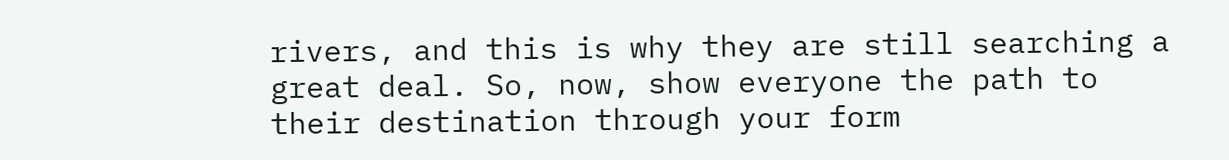rivers, and this is why they are still searching a great deal. So, now, show everyone the path to their destination through your form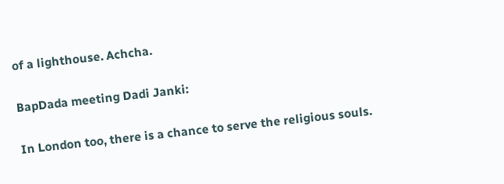of a lighthouse. Achcha.

BapDada meeting Dadi Janki:

In London too, there is a chance to serve the religious souls.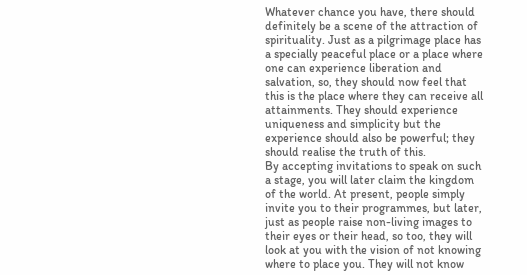Whatever chance you have, there should definitely be a scene of the attraction of spirituality. Just as a pilgrimage place has a specially peaceful place or a place where one can experience liberation and salvation, so, they should now feel that this is the place where they can receive all attainments. They should experience uniqueness and simplicity but the experience should also be powerful; they should realise the truth of this.
By accepting invitations to speak on such a stage, you will later claim the kingdom of the world. At present, people simply invite you to their programmes, but later, just as people raise non-living images to their eyes or their head, so too, they will look at you with the vision of not knowing where to place you. They will not know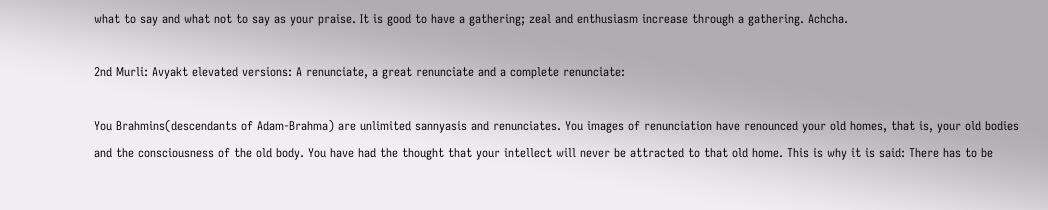what to say and what not to say as your praise. It is good to have a gathering; zeal and enthusiasm increase through a gathering. Achcha.

2nd Murli: Avyakt elevated versions: A renunciate, a great renunciate and a complete renunciate:

You Brahmins(descendants of Adam-Brahma) are unlimited sannyasis and renunciates. You images of renunciation have renounced your old homes, that is, your old bodies and the consciousness of the old body. You have had the thought that your intellect will never be attracted to that old home. This is why it is said: There has to be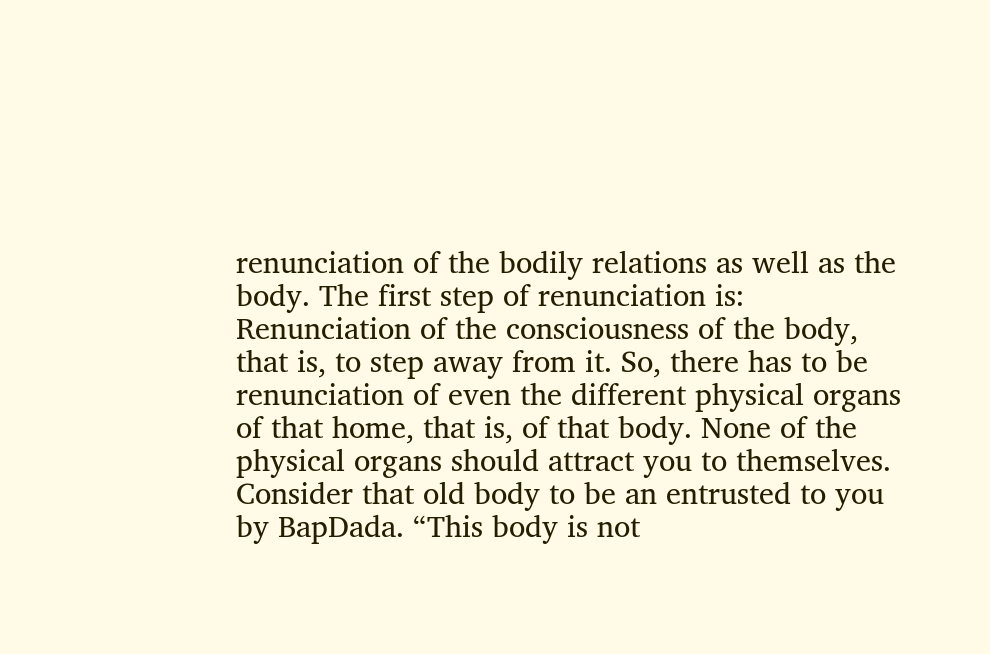renunciation of the bodily relations as well as the body. The first step of renunciation is: Renunciation of the consciousness of the body, that is, to step away from it. So, there has to be renunciation of even the different physical organs of that home, that is, of that body. None of the physical organs should attract you to themselves. Consider that old body to be an entrusted to you by BapDada. “This body is not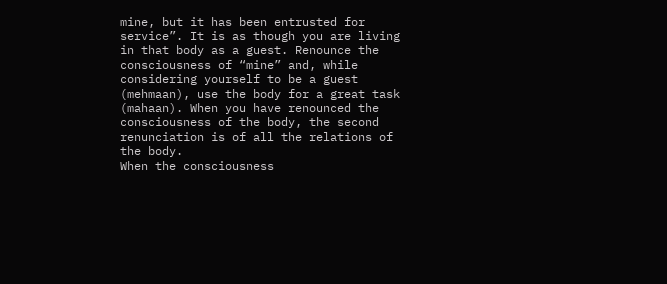mine, but it has been entrusted for service”. It is as though you are living in that body as a guest. Renounce the consciousness of “mine” and, while considering yourself to be a guest (mehmaan), use the body for a great task (mahaan). When you have renounced the consciousness of the body, the second renunciation is of all the relations of the body.
When the consciousness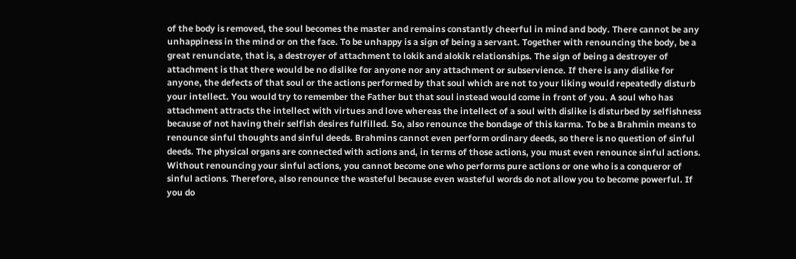of the body is removed, the soul becomes the master and remains constantly cheerful in mind and body. There cannot be any unhappiness in the mind or on the face. To be unhappy is a sign of being a servant. Together with renouncing the body, be a great renunciate, that is, a destroyer of attachment to lokik and alokik relationships. The sign of being a destroyer of attachment is that there would be no dislike for anyone nor any attachment or subservience. If there is any dislike for anyone, the defects of that soul or the actions performed by that soul which are not to your liking would repeatedly disturb your intellect. You would try to remember the Father but that soul instead would come in front of you. A soul who has attachment attracts the intellect with virtues and love whereas the intellect of a soul with dislike is disturbed by selfishness because of not having their selfish desires fulfilled. So, also renounce the bondage of this karma. To be a Brahmin means to renounce sinful thoughts and sinful deeds. Brahmins cannot even perform ordinary deeds, so there is no question of sinful deeds. The physical organs are connected with actions and, in terms of those actions, you must even renounce sinful actions. Without renouncing your sinful actions, you cannot become one who performs pure actions or one who is a conqueror of sinful actions. Therefore, also renounce the wasteful because even wasteful words do not allow you to become powerful. If you do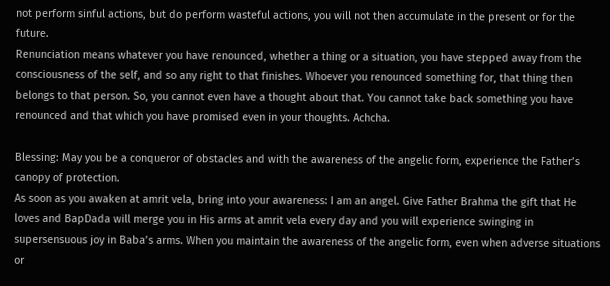not perform sinful actions, but do perform wasteful actions, you will not then accumulate in the present or for the future.
Renunciation means whatever you have renounced, whether a thing or a situation, you have stepped away from the consciousness of the self, and so any right to that finishes. Whoever you renounced something for, that thing then belongs to that person. So, you cannot even have a thought about that. You cannot take back something you have renounced and that which you have promised even in your thoughts. Achcha.

Blessing: May you be a conqueror of obstacles and with the awareness of the angelic form, experience the Father’s canopy of protection.
As soon as you awaken at amrit vela, bring into your awareness: I am an angel. Give Father Brahma the gift that He loves and BapDada will merge you in His arms at amrit vela every day and you will experience swinging in supersensuous joy in Baba’s arms. When you maintain the awareness of the angelic form, even when adverse situations or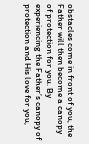obstacles come in front of you, the Father will then become a canopy of protection for you. By experiencing the Father’s canopy of protection and His love for you,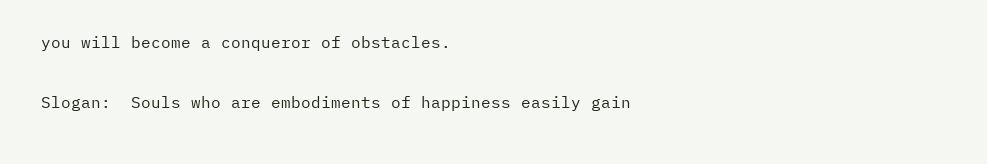you will become a conqueror of obstacles.

Slogan:  Souls who are embodiments of happiness easily gain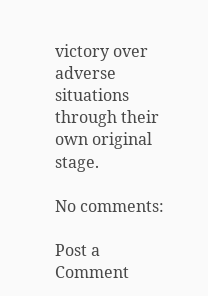victory over adverse situations through their own original stage.

No comments:

Post a Comment